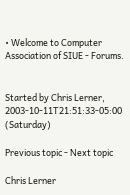• Welcome to Computer Association of SIUE - Forums.


Started by Chris Lerner, 2003-10-11T21:51:33-05:00 (Saturday)

Previous topic - Next topic

Chris Lerner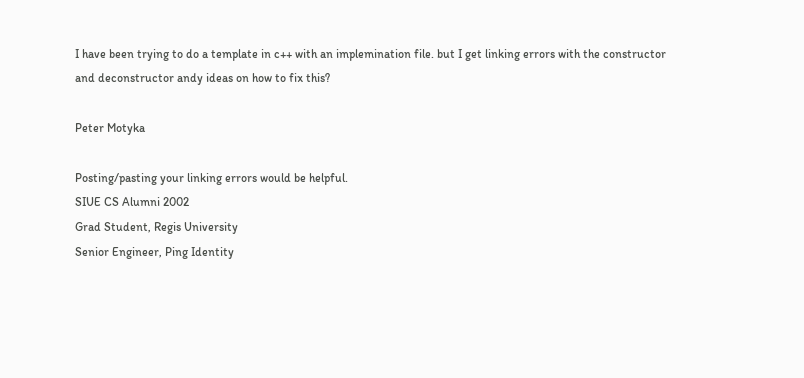I have been trying to do a template in c++ with an implemination file. but I get linking errors with the constructor and deconstructor andy ideas on how to fix this?

Peter Motyka

Posting/pasting your linking errors would be helpful.
SIUE CS Alumni 2002
Grad Student, Regis University
Senior Engineer, Ping Identity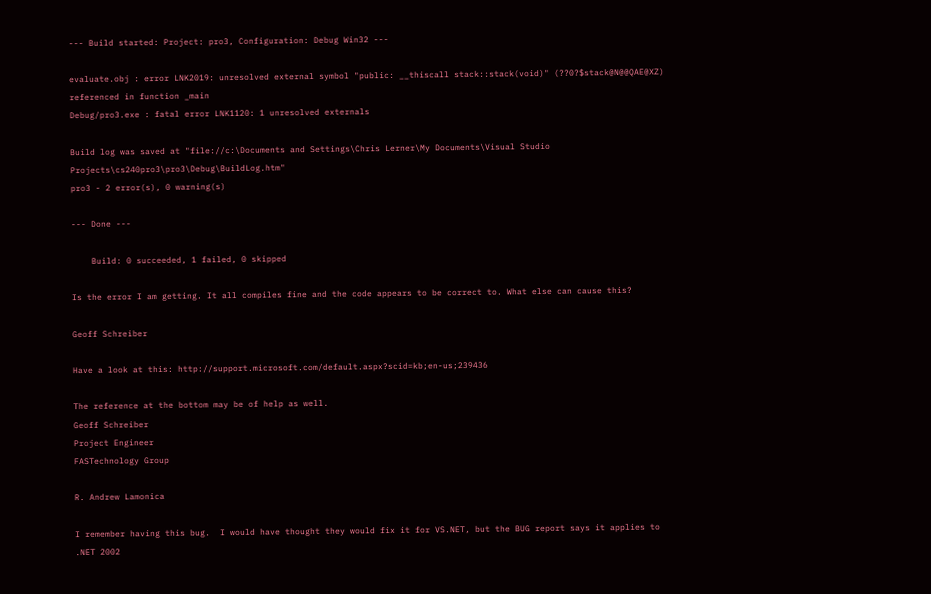--- Build started: Project: pro3, Configuration: Debug Win32 ---

evaluate.obj : error LNK2019: unresolved external symbol "public: __thiscall stack::stack(void)" (??0?$stack@N@@QAE@XZ) referenced in function _main
Debug/pro3.exe : fatal error LNK1120: 1 unresolved externals

Build log was saved at "file://c:\Documents and Settings\Chris Lerner\My Documents\Visual Studio Projects\cs240pro3\pro3\Debug\BuildLog.htm"
pro3 - 2 error(s), 0 warning(s)

--- Done ---

    Build: 0 succeeded, 1 failed, 0 skipped

Is the error I am getting. It all compiles fine and the code appears to be correct to. What else can cause this?

Geoff Schreiber

Have a look at this: http://support.microsoft.com/default.aspx?scid=kb;en-us;239436

The reference at the bottom may be of help as well.
Geoff Schreiber
Project Engineer
FASTechnology Group

R. Andrew Lamonica

I remember having this bug.  I would have thought they would fix it for VS.NET, but the BUG report says it applies to .NET 2002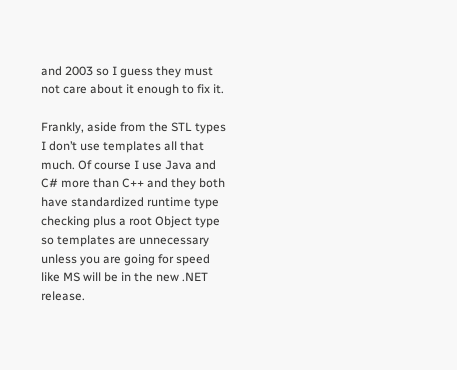and 2003 so I guess they must not care about it enough to fix it.

Frankly, aside from the STL types I don’t use templates all that much. Of course I use Java and C# more than C++ and they both have standardized runtime type checking plus a root Object type so templates are unnecessary unless you are going for speed like MS will be in the new .NET release.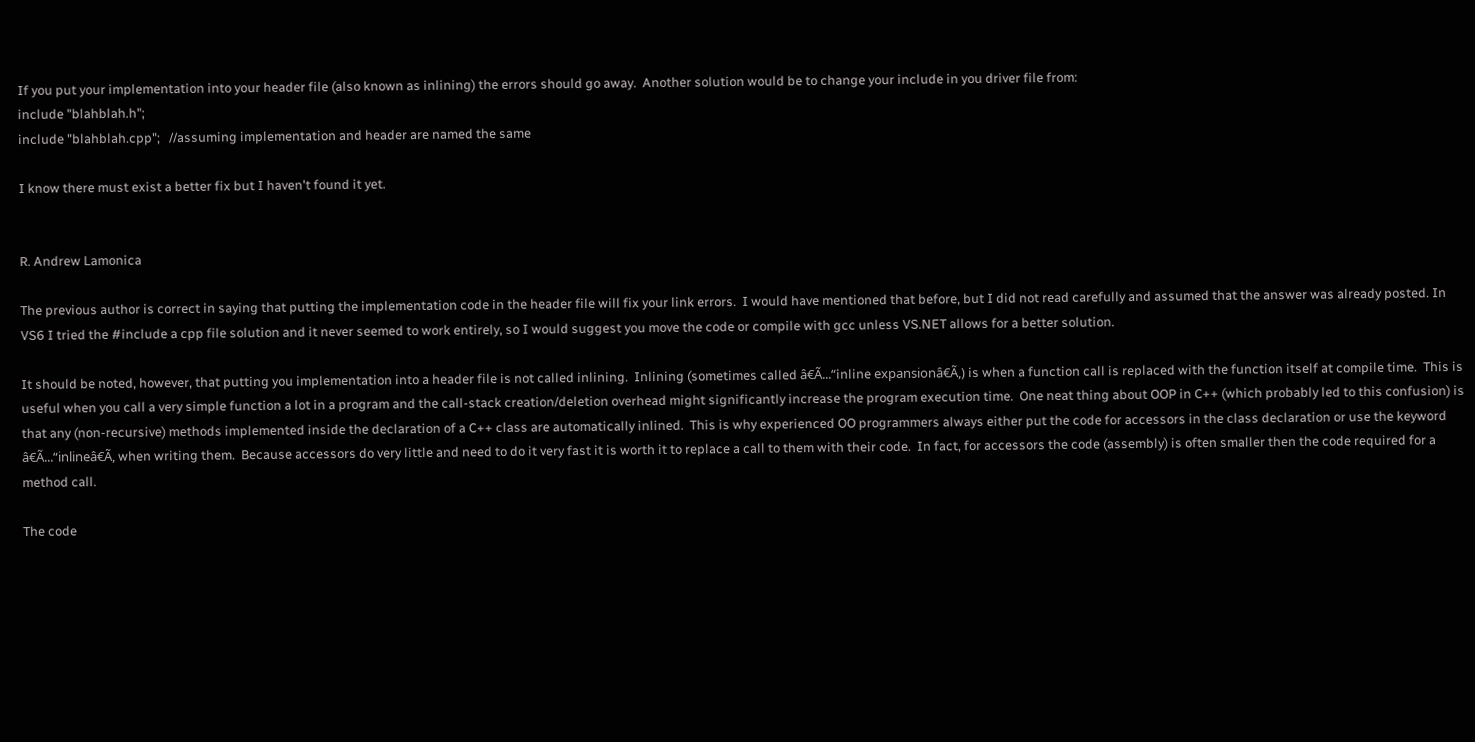If you put your implementation into your header file (also known as inlining) the errors should go away.  Another solution would be to change your include in you driver file from:
include "blahblah.h";
include "blahblah.cpp";   //assuming implementation and header are named the same

I know there must exist a better fix but I haven't found it yet.


R. Andrew Lamonica

The previous author is correct in saying that putting the implementation code in the header file will fix your link errors.  I would have mentioned that before, but I did not read carefully and assumed that the answer was already posted. In VS6 I tried the #include a cpp file solution and it never seemed to work entirely, so I would suggest you move the code or compile with gcc unless VS.NET allows for a better solution.

It should be noted, however, that putting you implementation into a header file is not called inlining.  Inlining (sometimes called â€Ã...“inline expansionâ€Ã,) is when a function call is replaced with the function itself at compile time.  This is useful when you call a very simple function a lot in a program and the call-stack creation/deletion overhead might significantly increase the program execution time.  One neat thing about OOP in C++ (which probably led to this confusion) is that any (non-recursive) methods implemented inside the declaration of a C++ class are automatically inlined.  This is why experienced OO programmers always either put the code for accessors in the class declaration or use the keyword â€Ã...“inlineâ€Ã, when writing them.  Because accessors do very little and need to do it very fast it is worth it to replace a call to them with their code.  In fact, for accessors the code (assembly) is often smaller then the code required for a method call.

The code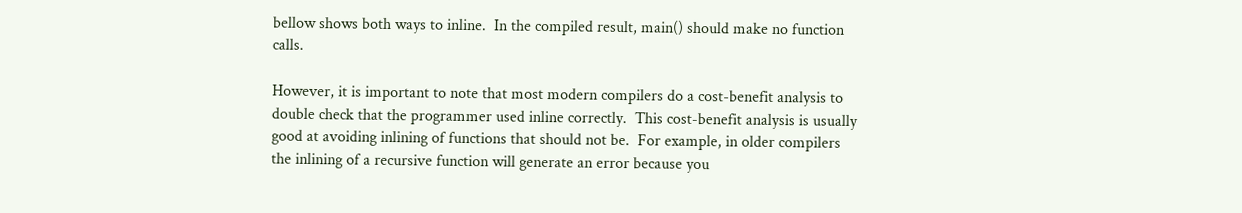bellow shows both ways to inline.  In the compiled result, main() should make no function calls.

However, it is important to note that most modern compilers do a cost-benefit analysis to double check that the programmer used inline correctly.  This cost-benefit analysis is usually good at avoiding inlining of functions that should not be.  For example, in older compilers the inlining of a recursive function will generate an error because you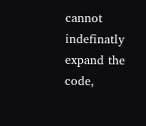cannot indefinatly expand the code,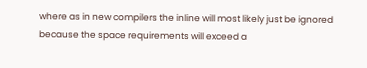where as in new compilers the inline will most likely just be ignored because the space requirements will exceed a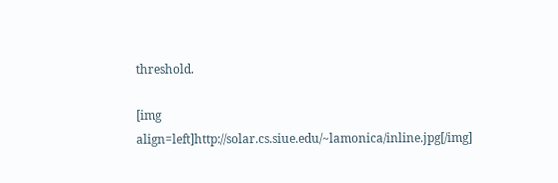threshold.

[img align=left]http://solar.cs.siue.edu/~lamonica/inline.jpg[/img]